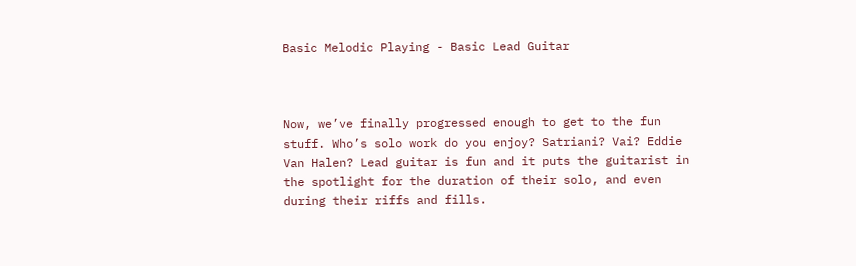Basic Melodic Playing - Basic Lead Guitar



Now, we’ve finally progressed enough to get to the fun stuff. Who’s solo work do you enjoy? Satriani? Vai? Eddie Van Halen? Lead guitar is fun and it puts the guitarist in the spotlight for the duration of their solo, and even during their riffs and fills.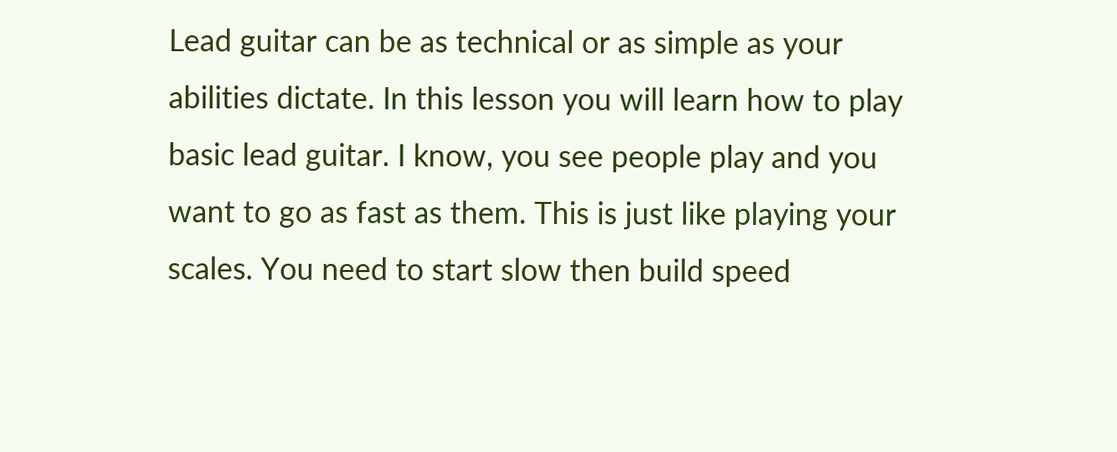Lead guitar can be as technical or as simple as your abilities dictate. In this lesson you will learn how to play basic lead guitar. I know, you see people play and you want to go as fast as them. This is just like playing your scales. You need to start slow then build speed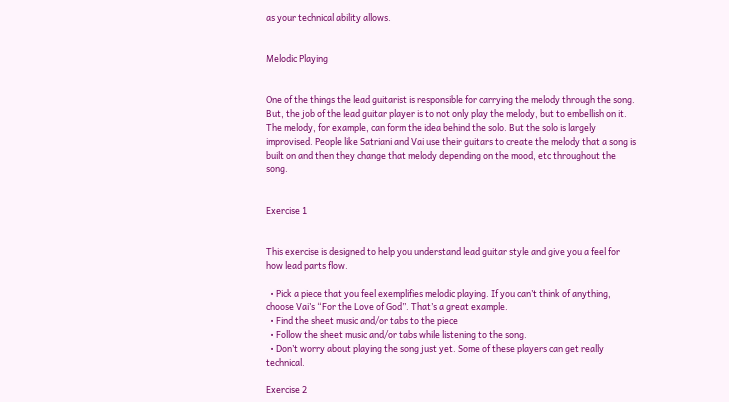as your technical ability allows.


Melodic Playing


One of the things the lead guitarist is responsible for carrying the melody through the song. But, the job of the lead guitar player is to not only play the melody, but to embellish on it. The melody, for example, can form the idea behind the solo. But the solo is largely improvised. People like Satriani and Vai use their guitars to create the melody that a song is built on and then they change that melody depending on the mood, etc throughout the song.


Exercise 1


This exercise is designed to help you understand lead guitar style and give you a feel for how lead parts flow.

  • Pick a piece that you feel exemplifies melodic playing. If you can’t think of anything, choose Vai’s “For the Love of God”. That’s a great example.
  • Find the sheet music and/or tabs to the piece
  • Follow the sheet music and/or tabs while listening to the song.
  • Don’t worry about playing the song just yet. Some of these players can get really technical.

Exercise 2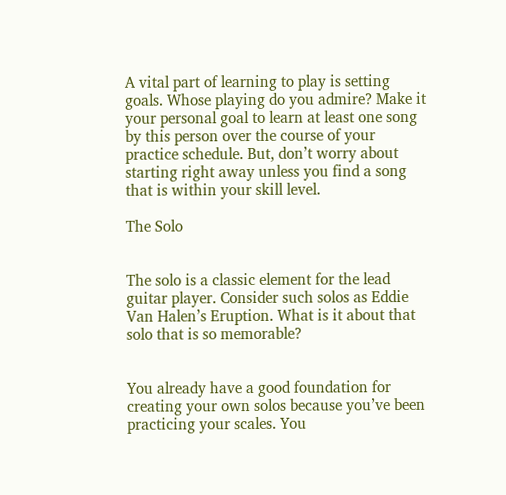A vital part of learning to play is setting goals. Whose playing do you admire? Make it your personal goal to learn at least one song by this person over the course of your practice schedule. But, don’t worry about starting right away unless you find a song that is within your skill level.

The Solo


The solo is a classic element for the lead guitar player. Consider such solos as Eddie Van Halen’s Eruption. What is it about that solo that is so memorable?


You already have a good foundation for creating your own solos because you’ve been practicing your scales. You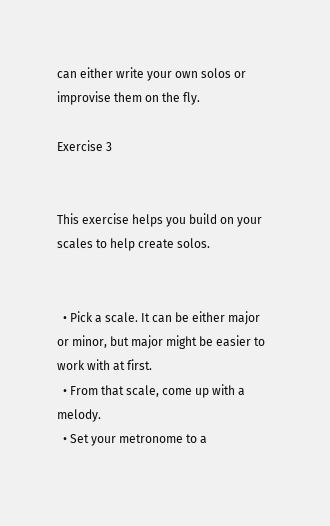can either write your own solos or improvise them on the fly.

Exercise 3


This exercise helps you build on your scales to help create solos.


  • Pick a scale. It can be either major or minor, but major might be easier to work with at first.
  • From that scale, come up with a melody.
  • Set your metronome to a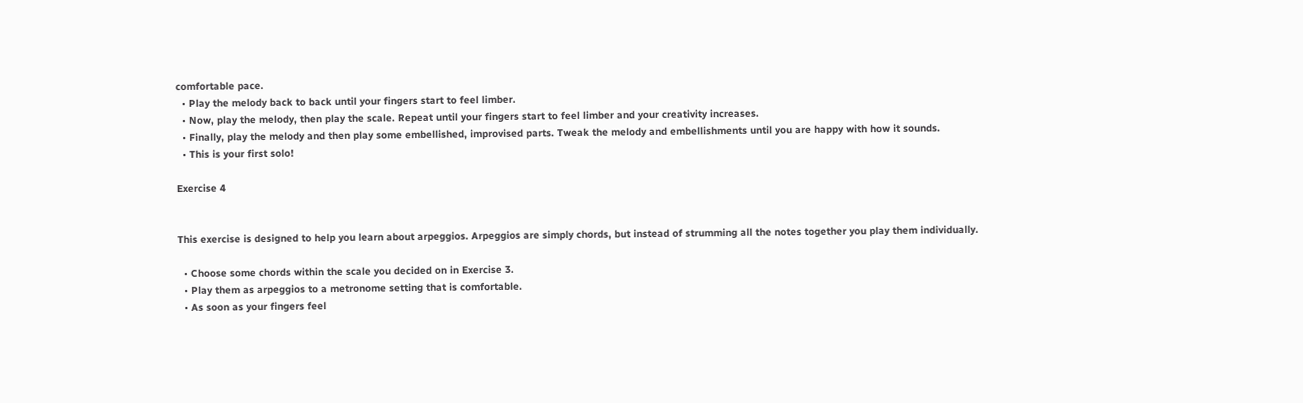comfortable pace.
  • Play the melody back to back until your fingers start to feel limber.
  • Now, play the melody, then play the scale. Repeat until your fingers start to feel limber and your creativity increases.
  • Finally, play the melody and then play some embellished, improvised parts. Tweak the melody and embellishments until you are happy with how it sounds.
  • This is your first solo!

Exercise 4


This exercise is designed to help you learn about arpeggios. Arpeggios are simply chords, but instead of strumming all the notes together you play them individually.

  • Choose some chords within the scale you decided on in Exercise 3.
  • Play them as arpeggios to a metronome setting that is comfortable.
  • As soon as your fingers feel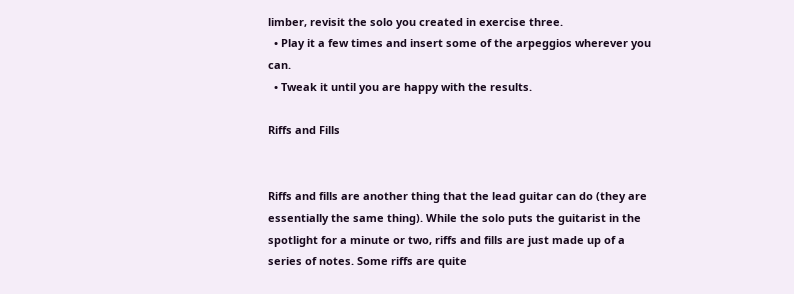limber, revisit the solo you created in exercise three.
  • Play it a few times and insert some of the arpeggios wherever you can.
  • Tweak it until you are happy with the results.

Riffs and Fills


Riffs and fills are another thing that the lead guitar can do (they are essentially the same thing). While the solo puts the guitarist in the spotlight for a minute or two, riffs and fills are just made up of a series of notes. Some riffs are quite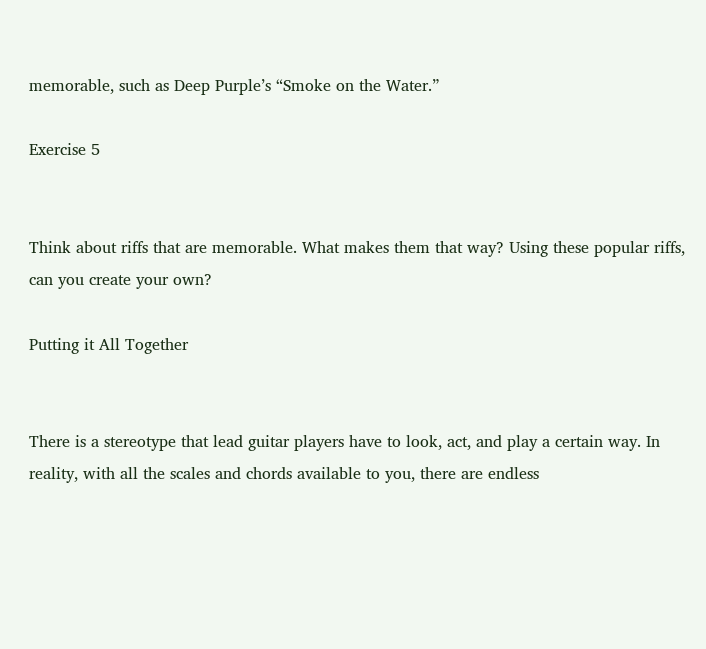memorable, such as Deep Purple’s “Smoke on the Water.”

Exercise 5


Think about riffs that are memorable. What makes them that way? Using these popular riffs, can you create your own?

Putting it All Together


There is a stereotype that lead guitar players have to look, act, and play a certain way. In reality, with all the scales and chords available to you, there are endless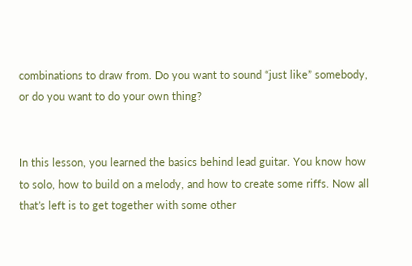combinations to draw from. Do you want to sound “just like” somebody, or do you want to do your own thing?


In this lesson, you learned the basics behind lead guitar. You know how to solo, how to build on a melody, and how to create some riffs. Now all that’s left is to get together with some other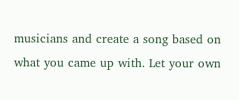musicians and create a song based on what you came up with. Let your own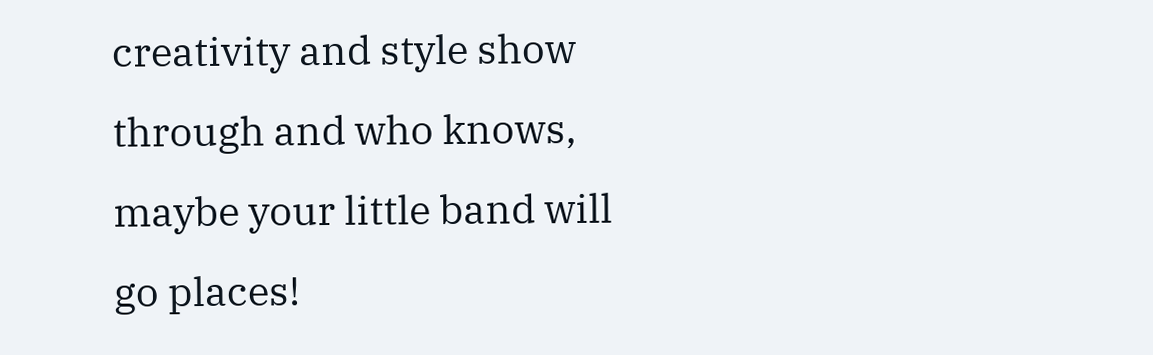creativity and style show through and who knows, maybe your little band will go places!